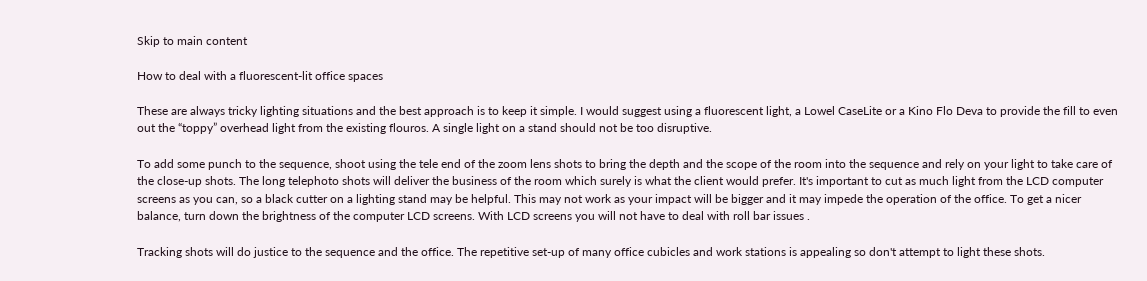Skip to main content

How to deal with a fluorescent-lit office spaces

These are always tricky lighting situations and the best approach is to keep it simple. I would suggest using a fluorescent light, a Lowel CaseLite or a Kino Flo Deva to provide the fill to even out the “toppy” overhead light from the existing flouros. A single light on a stand should not be too disruptive.

To add some punch to the sequence, shoot using the tele end of the zoom lens shots to bring the depth and the scope of the room into the sequence and rely on your light to take care of the close-up shots. The long telephoto shots will deliver the business of the room which surely is what the client would prefer. It's important to cut as much light from the LCD computer screens as you can, so a black cutter on a lighting stand may be helpful. This may not work as your impact will be bigger and it may impede the operation of the office. To get a nicer balance, turn down the brightness of the computer LCD screens. With LCD screens you will not have to deal with roll bar issues .

Tracking shots will do justice to the sequence and the office. The repetitive set-up of many office cubicles and work stations is appealing so don't attempt to light these shots.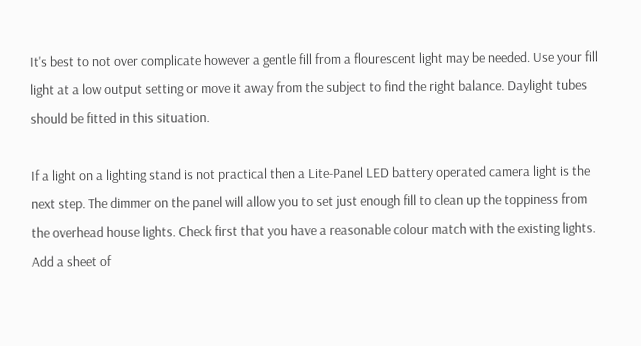It's best to not over complicate however a gentle fill from a flourescent light may be needed. Use your fill light at a low output setting or move it away from the subject to find the right balance. Daylight tubes should be fitted in this situation.

If a light on a lighting stand is not practical then a Lite-Panel LED battery operated camera light is the next step. The dimmer on the panel will allow you to set just enough fill to clean up the toppiness from the overhead house lights. Check first that you have a reasonable colour match with the existing lights. Add a sheet of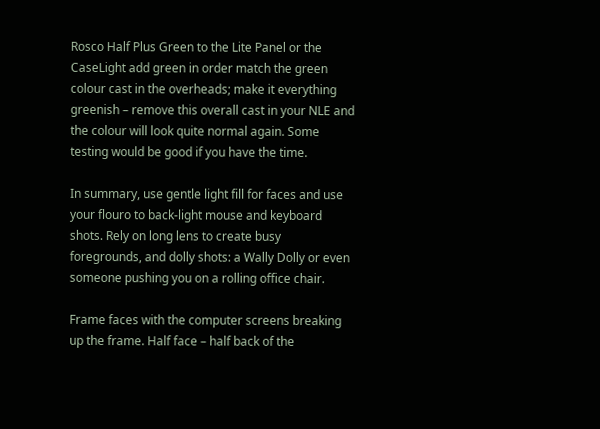Rosco Half Plus Green to the Lite Panel or the CaseLight add green in order match the green colour cast in the overheads; make it everything greenish – remove this overall cast in your NLE and the colour will look quite normal again. Some testing would be good if you have the time.

In summary, use gentle light fill for faces and use your flouro to back-light mouse and keyboard shots. Rely on long lens to create busy foregrounds, and dolly shots: a Wally Dolly or even someone pushing you on a rolling office chair.

Frame faces with the computer screens breaking up the frame. Half face – half back of the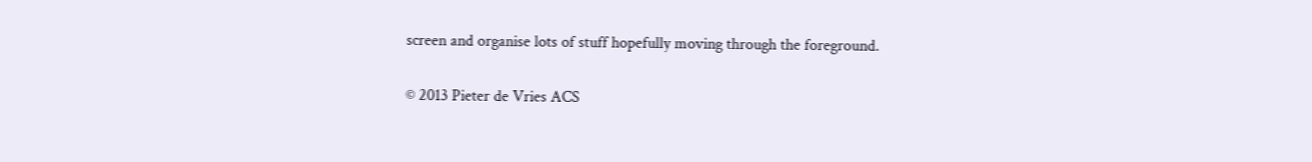screen and organise lots of stuff hopefully moving through the foreground.

© 2013 Pieter de Vries ACS